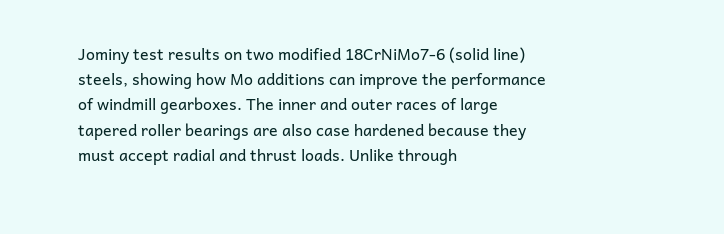Jominy test results on two modified 18CrNiMo7-6 (solid line) steels, showing how Mo additions can improve the performance of windmill gearboxes. The inner and outer races of large tapered roller bearings are also case hardened because they must accept radial and thrust loads. Unlike through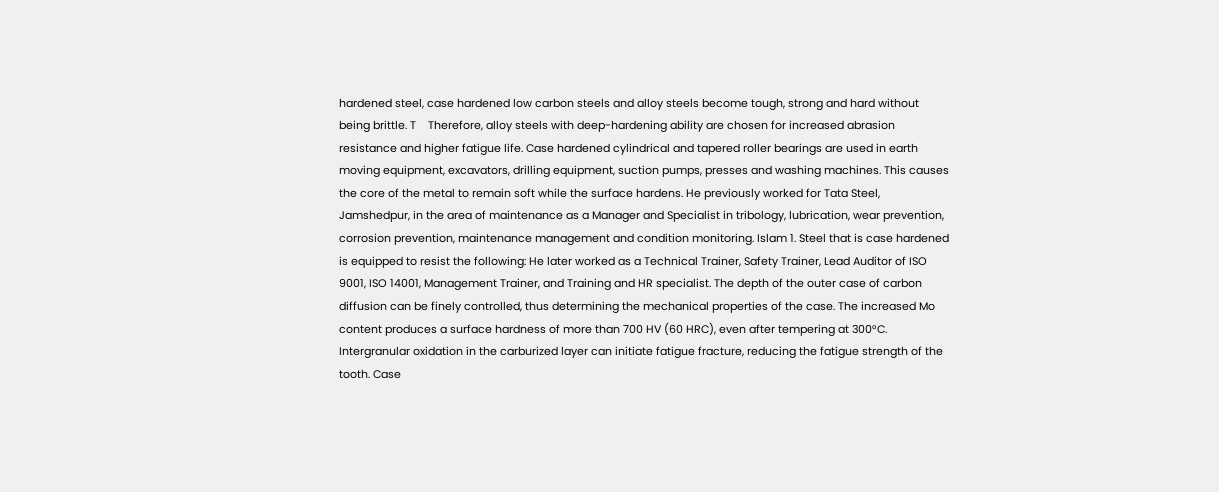hardened steel, case hardened low carbon steels and alloy steels become tough, strong and hard without being brittle. T    Therefore, alloy steels with deep-hardening ability are chosen for increased abrasion resistance and higher fatigue life. Case hardened cylindrical and tapered roller bearings are used in earth moving equipment, excavators, drilling equipment, suction pumps, presses and washing machines. This causes the core of the metal to remain soft while the surface hardens. He previously worked for Tata Steel, Jamshedpur, in the area of maintenance as a Manager and Specialist in tribology, lubrication, wear prevention, corrosion prevention, maintenance management and condition monitoring. Islam 1. Steel that is case hardened is equipped to resist the following: He later worked as a Technical Trainer, Safety Trainer, Lead Auditor of ISO 9001, ISO 14001, Management Trainer, and Training and HR specialist. The depth of the outer case of carbon diffusion can be finely controlled, thus determining the mechanical properties of the case. The increased Mo content produces a surface hardness of more than 700 HV (60 HRC), even after tempering at 300°C. Intergranular oxidation in the carburized layer can initiate fatigue fracture, reducing the fatigue strength of the tooth. Case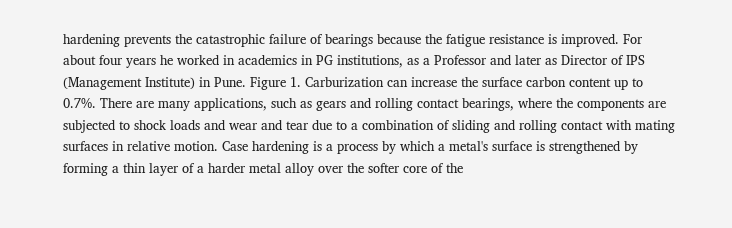hardening prevents the catastrophic failure of bearings because the fatigue resistance is improved. For about four years he worked in academics in PG institutions, as a Professor and later as Director of IPS (Management Institute) in Pune. Figure 1. Carburization can increase the surface carbon content up to 0.7%. There are many applications, such as gears and rolling contact bearings, where the components are subjected to shock loads and wear and tear due to a combination of sliding and rolling contact with mating surfaces in relative motion. Case hardening is a process by which a metal's surface is strengthened by forming a thin layer of a harder metal alloy over the softer core of the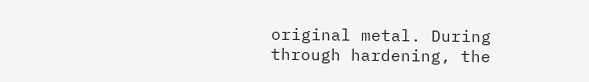original metal. During through hardening, the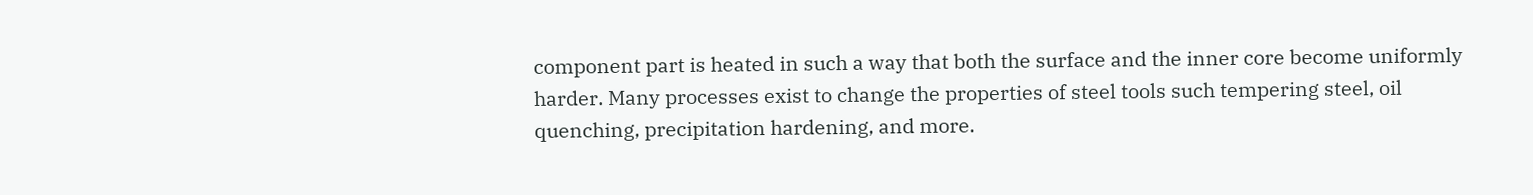component part is heated in such a way that both the surface and the inner core become uniformly harder. Many processes exist to change the properties of steel tools such tempering steel, oil quenching, precipitation hardening, and more.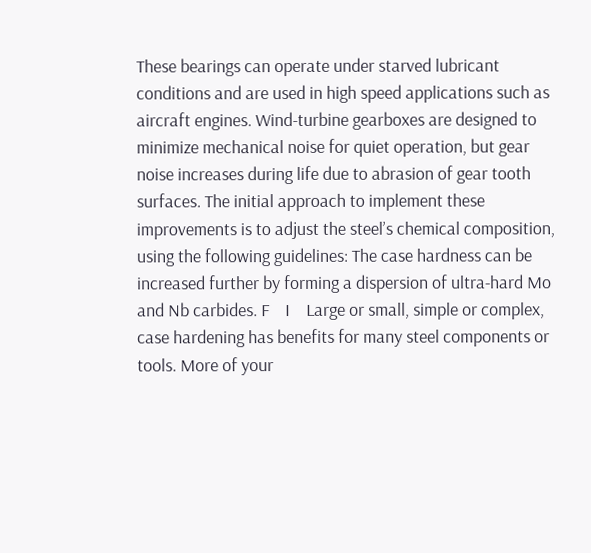These bearings can operate under starved lubricant conditions and are used in high speed applications such as aircraft engines. Wind-turbine gearboxes are designed to minimize mechanical noise for quiet operation, but gear noise increases during life due to abrasion of gear tooth surfaces. The initial approach to implement these improvements is to adjust the steel’s chemical composition, using the following guidelines: The case hardness can be increased further by forming a dispersion of ultra-hard Mo and Nb carbides. F    I    Large or small, simple or complex, case hardening has benefits for many steel components or tools. More of your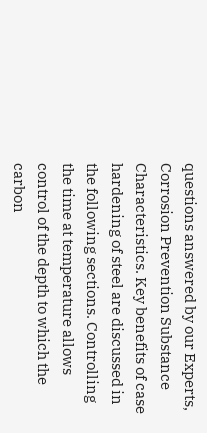questions answered by our Experts, Corrosion Prevention Substance Characteristics. Key benefits of case hardening of steel are discussed in the following sections. Controlling the time at temperature allows control of the depth to which the carbon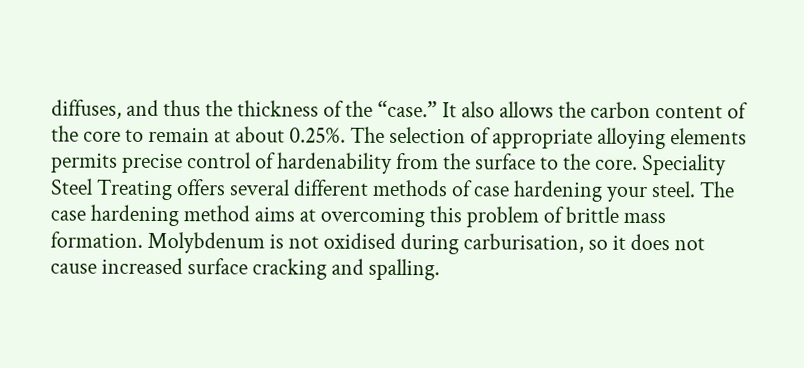diffuses, and thus the thickness of the “case.” It also allows the carbon content of the core to remain at about 0.25%. The selection of appropriate alloying elements permits precise control of hardenability from the surface to the core. Speciality Steel Treating offers several different methods of case hardening your steel. The case hardening method aims at overcoming this problem of brittle mass formation. Molybdenum is not oxidised during carburisation, so it does not cause increased surface cracking and spalling.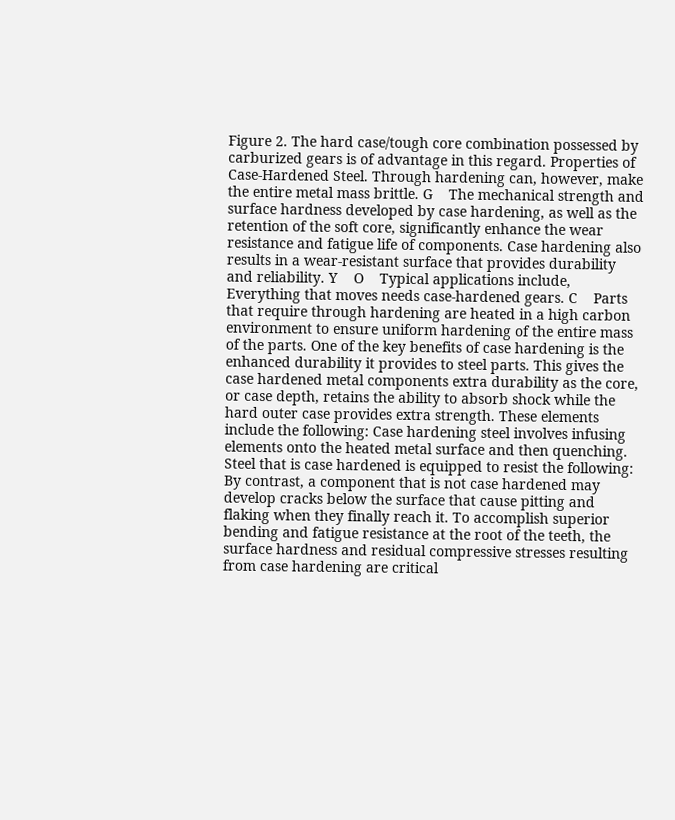Figure 2. The hard case/tough core combination possessed by carburized gears is of advantage in this regard. Properties of Case-Hardened Steel. Through hardening can, however, make the entire metal mass brittle. G    The mechanical strength and surface hardness developed by case hardening, as well as the retention of the soft core, significantly enhance the wear resistance and fatigue life of components. Case hardening also results in a wear-resistant surface that provides durability and reliability. Y    O    Typical applications include, Everything that moves needs case-hardened gears. C    Parts that require through hardening are heated in a high carbon environment to ensure uniform hardening of the entire mass of the parts. One of the key benefits of case hardening is the enhanced durability it provides to steel parts. This gives the case hardened metal components extra durability as the core, or case depth, retains the ability to absorb shock while the hard outer case provides extra strength. These elements include the following: Case hardening steel involves infusing elements onto the heated metal surface and then quenching. Steel that is case hardened is equipped to resist the following: By contrast, a component that is not case hardened may develop cracks below the surface that cause pitting and flaking when they finally reach it. To accomplish superior bending and fatigue resistance at the root of the teeth, the surface hardness and residual compressive stresses resulting from case hardening are critical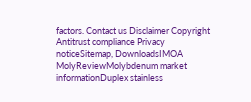factors. Contact us Disclaimer Copyright Antitrust compliance Privacy noticeSitemap, DownloadsIMOA MolyReviewMolybdenum market informationDuplex stainless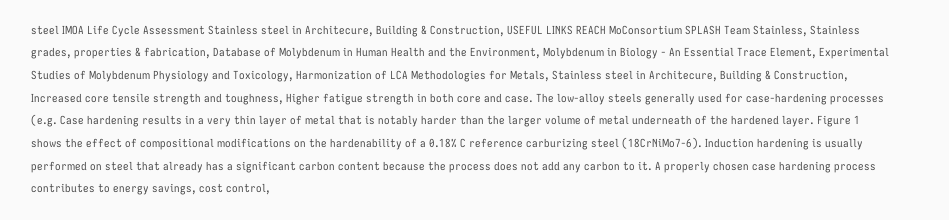steel IMOA Life Cycle Assessment Stainless steel in Architecure, Building & Construction, USEFUL LINKS REACH MoConsortium SPLASH Team Stainless, Stainless grades, properties & fabrication, Database of Molybdenum in Human Health and the Environment, Molybdenum in Biology - An Essential Trace Element, Experimental Studies of Molybdenum Physiology and Toxicology, Harmonization of LCA Methodologies for Metals, Stainless steel in Architecure, Building & Construction, Increased core tensile strength and toughness, Higher fatigue strength in both core and case. The low-alloy steels generally used for case-hardening processes (e.g. Case hardening results in a very thin layer of metal that is notably harder than the larger volume of metal underneath of the hardened layer. Figure 1 shows the effect of compositional modifications on the hardenability of a 0.18% C reference carburizing steel (18CrNiMo7-6). Induction hardening is usually performed on steel that already has a significant carbon content because the process does not add any carbon to it. A properly chosen case hardening process contributes to energy savings, cost control,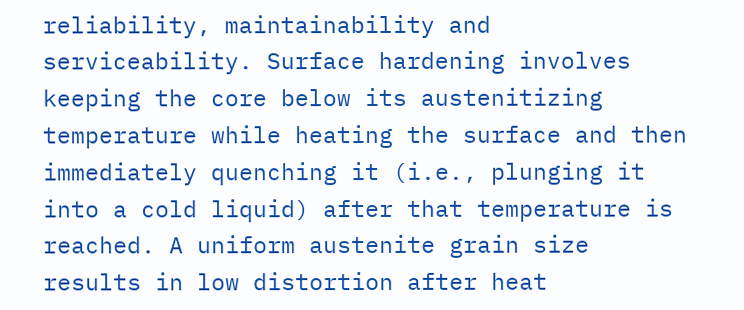reliability, maintainability and serviceability. Surface hardening involves keeping the core below its austenitizing temperature while heating the surface and then immediately quenching it (i.e., plunging it into a cold liquid) after that temperature is reached. A uniform austenite grain size results in low distortion after heat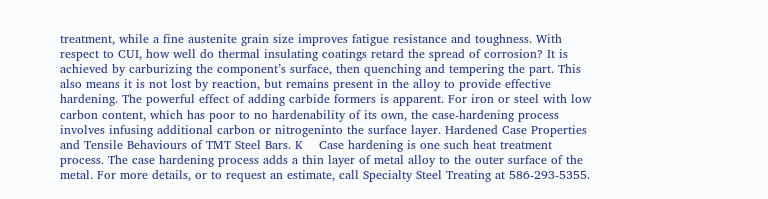treatment, while a fine austenite grain size improves fatigue resistance and toughness. With respect to CUI, how well do thermal insulating coatings retard the spread of corrosion? It is achieved by carburizing the component’s surface, then quenching and tempering the part. This also means it is not lost by reaction, but remains present in the alloy to provide effective hardening. The powerful effect of adding carbide formers is apparent. For iron or steel with low carbon content, which has poor to no hardenability of its own, the case-hardening process involves infusing additional carbon or nitrogeninto the surface layer. Hardened Case Properties and Tensile Behaviours of TMT Steel Bars. K    Case hardening is one such heat treatment process. The case hardening process adds a thin layer of metal alloy to the outer surface of the metal. For more details, or to request an estimate, call Specialty Steel Treating at 586-293-5355.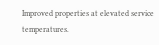Improved properties at elevated service temperatures.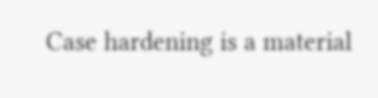Case hardening is a material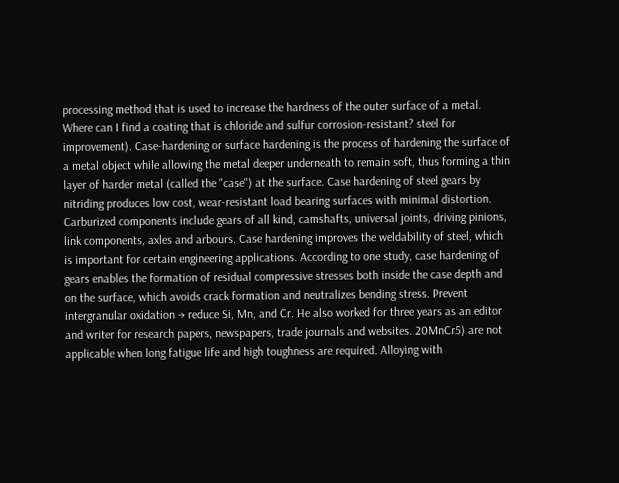processing method that is used to increase the hardness of the outer surface of a metal. Where can I find a coating that is chloride and sulfur corrosion-resistant? steel for improvement). Case-hardening or surface hardening is the process of hardening the surface of a metal object while allowing the metal deeper underneath to remain soft, thus forming a thin layer of harder metal (called the "case") at the surface. Case hardening of steel gears by nitriding produces low cost, wear-resistant load bearing surfaces with minimal distortion. Carburized components include gears of all kind, camshafts, universal joints, driving pinions, link components, axles and arbours. Case hardening improves the weldability of steel, which is important for certain engineering applications. According to one study, case hardening of gears enables the formation of residual compressive stresses both inside the case depth and on the surface, which avoids crack formation and neutralizes bending stress. Prevent intergranular oxidation → reduce Si, Mn, and Cr. He also worked for three years as an editor and writer for research papers, newspapers, trade journals and websites. 20MnCr5) are not applicable when long fatigue life and high toughness are required. Alloying with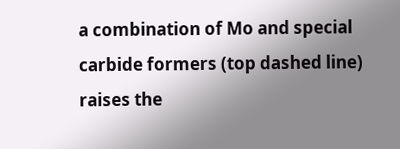a combination of Mo and special carbide formers (top dashed line) raises the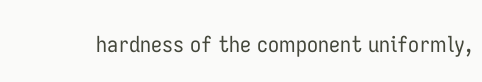hardness of the component uniformly,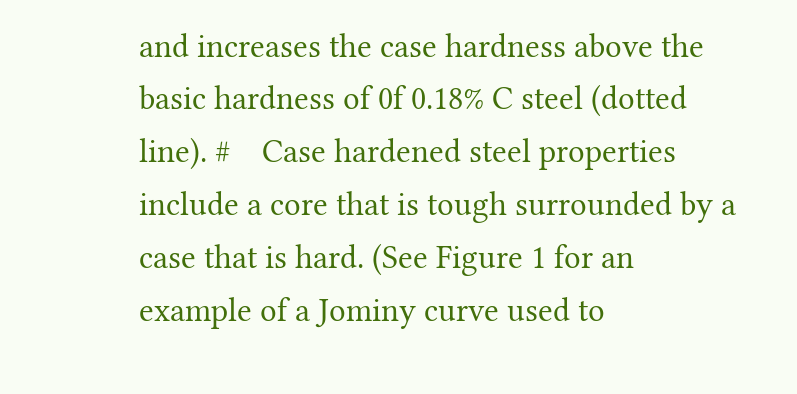and increases the case hardness above the basic hardness of 0f 0.18% C steel (dotted line). #    Case hardened steel properties include a core that is tough surrounded by a case that is hard. (See Figure 1 for an example of a Jominy curve used to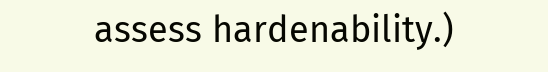assess hardenability.)